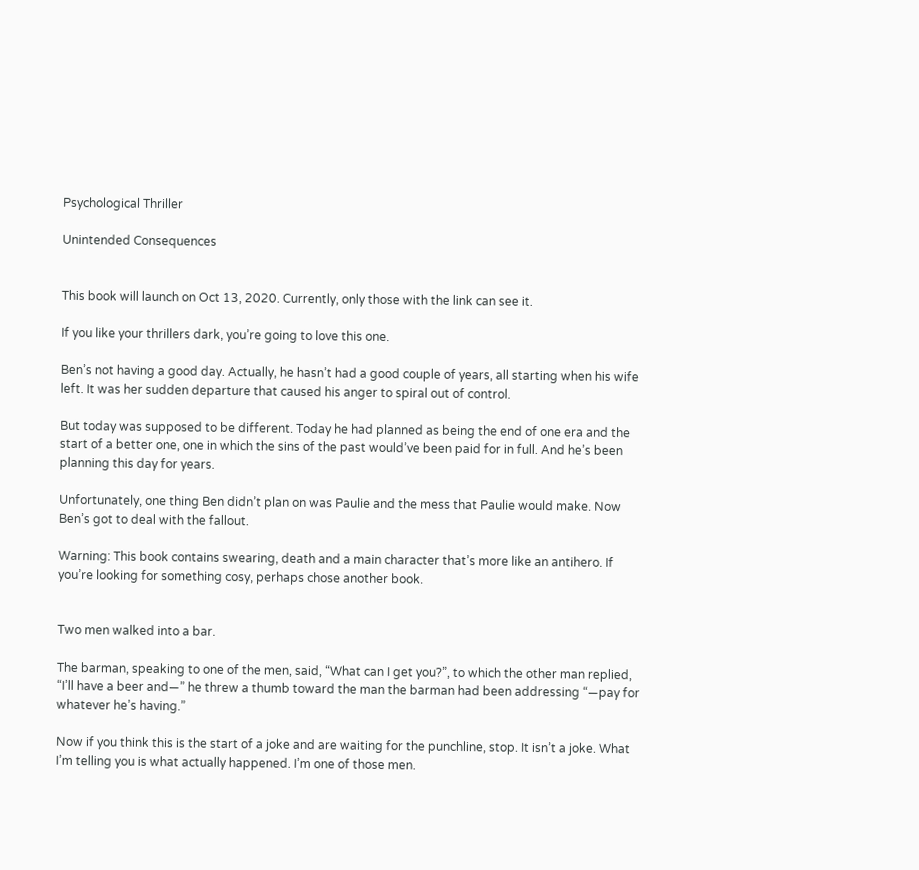Psychological Thriller

Unintended Consequences


This book will launch on Oct 13, 2020. Currently, only those with the link can see it.

If you like your thrillers dark, you’re going to love this one.

Ben’s not having a good day. Actually, he hasn’t had a good couple of years, all starting when his wife left. It was her sudden departure that caused his anger to spiral out of control.

But today was supposed to be different. Today he had planned as being the end of one era and the start of a better one, one in which the sins of the past would’ve been paid for in full. And he’s been planning this day for years.

Unfortunately, one thing Ben didn’t plan on was Paulie and the mess that Paulie would make. Now Ben’s got to deal with the fallout.

Warning: This book contains swearing, death and a main character that’s more like an antihero. If you’re looking for something cosy, perhaps chose another book.


Two men walked into a bar.

The barman, speaking to one of the men, said, “What can I get you?”, to which the other man replied, “I’ll have a beer and—” he threw a thumb toward the man the barman had been addressing “—pay for whatever he’s having.”

Now if you think this is the start of a joke and are waiting for the punchline, stop. It isn’t a joke. What I’m telling you is what actually happened. I’m one of those men.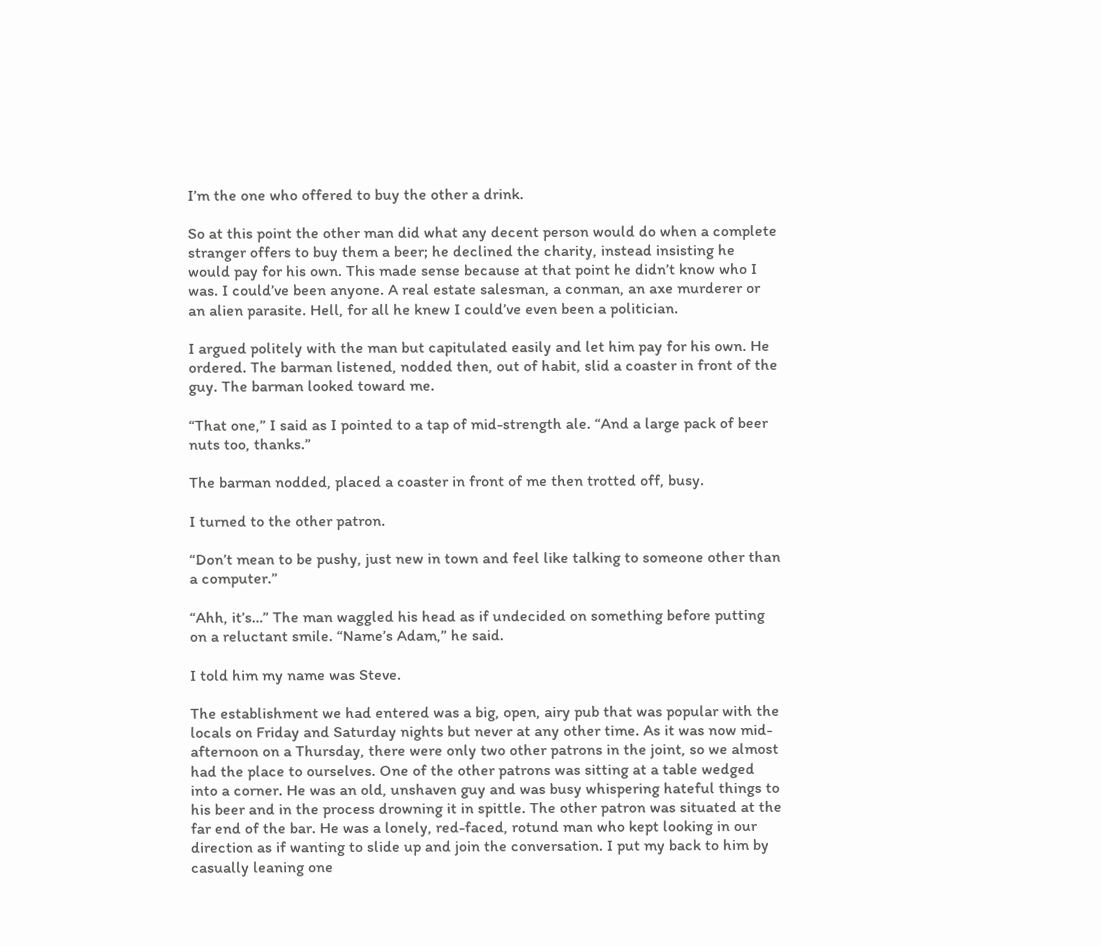I’m the one who offered to buy the other a drink.

So at this point the other man did what any decent person would do when a complete stranger offers to buy them a beer; he declined the charity, instead insisting he would pay for his own. This made sense because at that point he didn’t know who I was. I could’ve been anyone. A real estate salesman, a conman, an axe murderer or an alien parasite. Hell, for all he knew I could’ve even been a politician.

I argued politely with the man but capitulated easily and let him pay for his own. He ordered. The barman listened, nodded then, out of habit, slid a coaster in front of the guy. The barman looked toward me.

“That one,” I said as I pointed to a tap of mid-strength ale. “And a large pack of beer nuts too, thanks.”

The barman nodded, placed a coaster in front of me then trotted off, busy.

I turned to the other patron.

“Don’t mean to be pushy, just new in town and feel like talking to someone other than a computer.”

“Ahh, it’s…” The man waggled his head as if undecided on something before putting on a reluctant smile. “Name’s Adam,” he said.

I told him my name was Steve.

The establishment we had entered was a big, open, airy pub that was popular with the locals on Friday and Saturday nights but never at any other time. As it was now mid-afternoon on a Thursday, there were only two other patrons in the joint, so we almost had the place to ourselves. One of the other patrons was sitting at a table wedged into a corner. He was an old, unshaven guy and was busy whispering hateful things to his beer and in the process drowning it in spittle. The other patron was situated at the far end of the bar. He was a lonely, red-faced, rotund man who kept looking in our direction as if wanting to slide up and join the conversation. I put my back to him by casually leaning one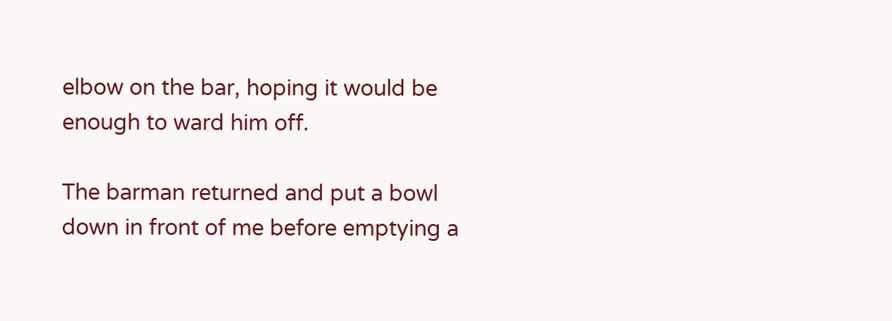elbow on the bar, hoping it would be enough to ward him off.

The barman returned and put a bowl down in front of me before emptying a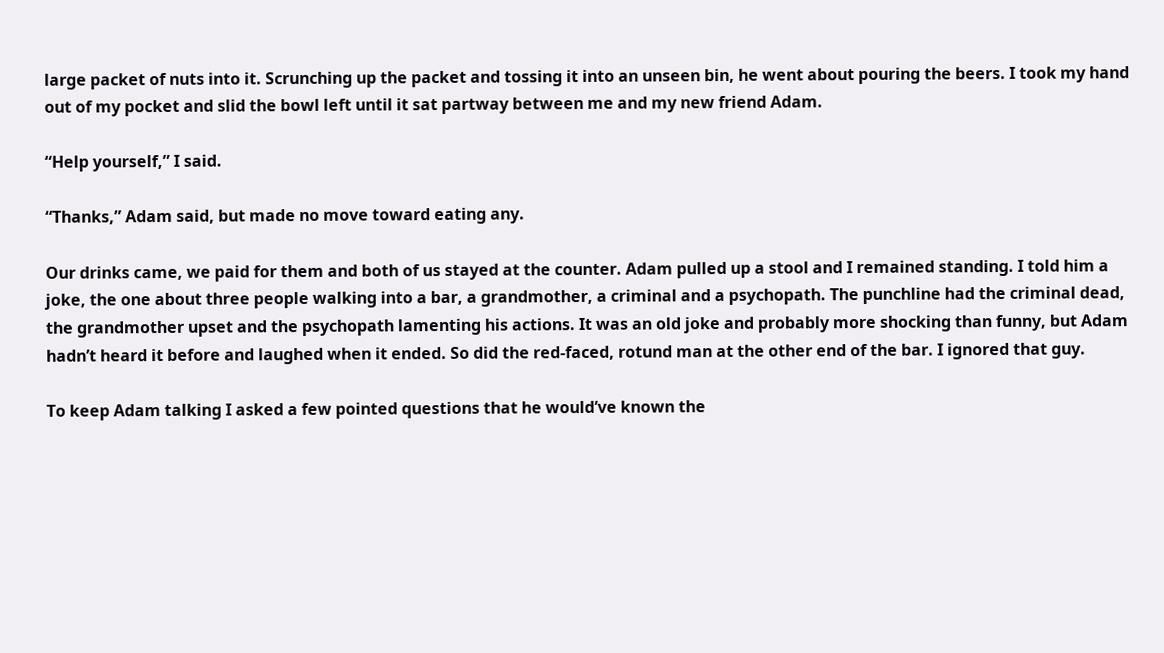large packet of nuts into it. Scrunching up the packet and tossing it into an unseen bin, he went about pouring the beers. I took my hand out of my pocket and slid the bowl left until it sat partway between me and my new friend Adam.

“Help yourself,” I said.

“Thanks,” Adam said, but made no move toward eating any.

Our drinks came, we paid for them and both of us stayed at the counter. Adam pulled up a stool and I remained standing. I told him a joke, the one about three people walking into a bar, a grandmother, a criminal and a psychopath. The punchline had the criminal dead, the grandmother upset and the psychopath lamenting his actions. It was an old joke and probably more shocking than funny, but Adam hadn’t heard it before and laughed when it ended. So did the red-faced, rotund man at the other end of the bar. I ignored that guy.

To keep Adam talking I asked a few pointed questions that he would’ve known the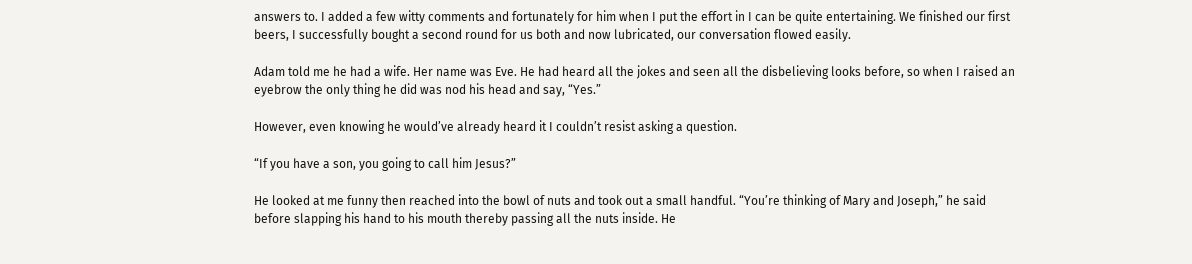answers to. I added a few witty comments and fortunately for him when I put the effort in I can be quite entertaining. We finished our first beers, I successfully bought a second round for us both and now lubricated, our conversation flowed easily.

Adam told me he had a wife. Her name was Eve. He had heard all the jokes and seen all the disbelieving looks before, so when I raised an eyebrow the only thing he did was nod his head and say, “Yes.”

However, even knowing he would’ve already heard it I couldn’t resist asking a question.

“If you have a son, you going to call him Jesus?”

He looked at me funny then reached into the bowl of nuts and took out a small handful. “You’re thinking of Mary and Joseph,” he said before slapping his hand to his mouth thereby passing all the nuts inside. He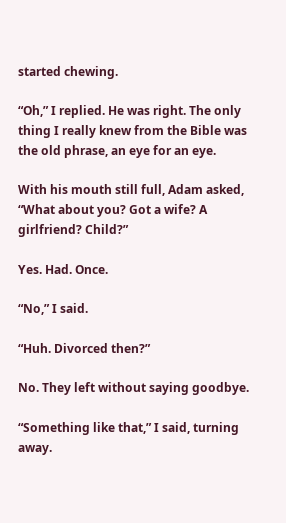started chewing.

“Oh,” I replied. He was right. The only thing I really knew from the Bible was the old phrase, an eye for an eye.

With his mouth still full, Adam asked, “What about you? Got a wife? A girlfriend? Child?”

Yes. Had. Once.

“No,” I said.

“Huh. Divorced then?”

No. They left without saying goodbye.

“Something like that,” I said, turning away.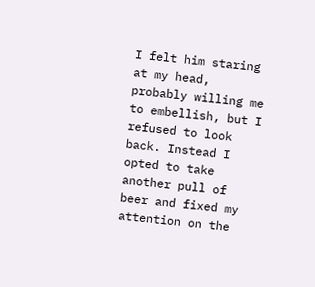I felt him staring at my head, probably willing me to embellish, but I refused to look back. Instead I opted to take another pull of beer and fixed my attention on the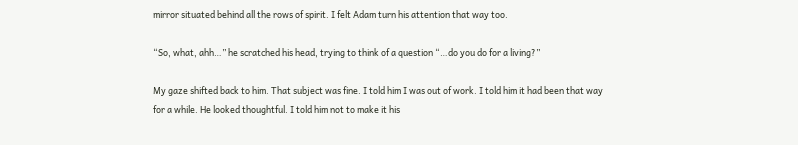mirror situated behind all the rows of spirit. I felt Adam turn his attention that way too.

“So, what, ahh…” he scratched his head, trying to think of a question “…do you do for a living?”

My gaze shifted back to him. That subject was fine. I told him I was out of work. I told him it had been that way for a while. He looked thoughtful. I told him not to make it his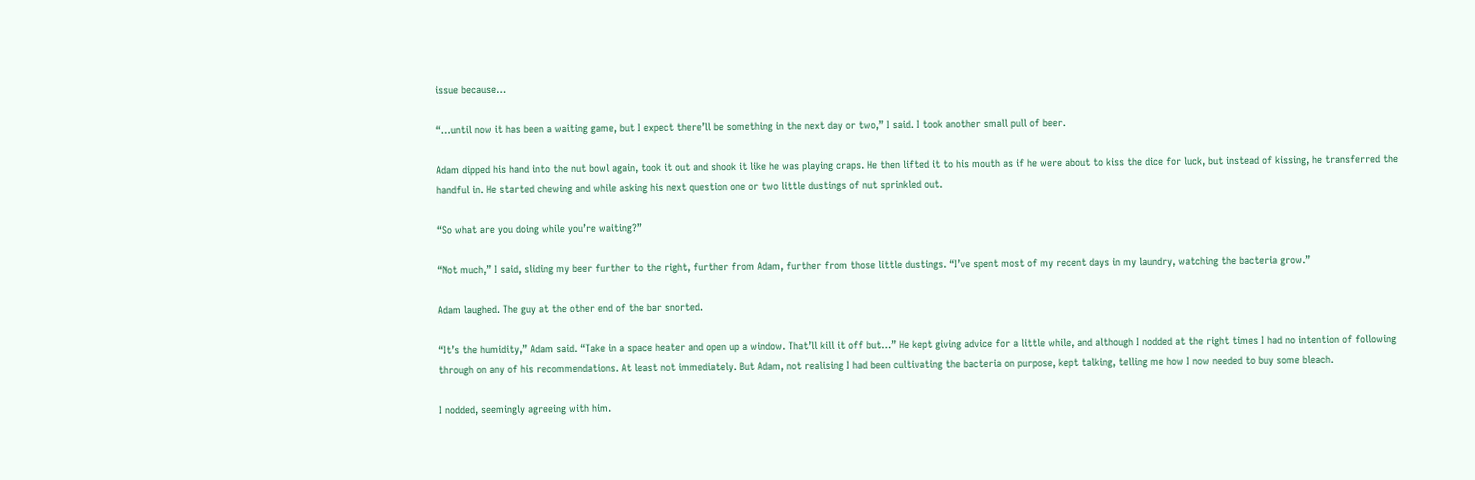issue because…

“…until now it has been a waiting game, but I expect there’ll be something in the next day or two,” I said. I took another small pull of beer.

Adam dipped his hand into the nut bowl again, took it out and shook it like he was playing craps. He then lifted it to his mouth as if he were about to kiss the dice for luck, but instead of kissing, he transferred the handful in. He started chewing and while asking his next question one or two little dustings of nut sprinkled out.

“So what are you doing while you’re waiting?”

“Not much,” I said, sliding my beer further to the right, further from Adam, further from those little dustings. “I’ve spent most of my recent days in my laundry, watching the bacteria grow.”

Adam laughed. The guy at the other end of the bar snorted.

“It’s the humidity,” Adam said. “Take in a space heater and open up a window. That’ll kill it off but…” He kept giving advice for a little while, and although I nodded at the right times I had no intention of following through on any of his recommendations. At least not immediately. But Adam, not realising I had been cultivating the bacteria on purpose, kept talking, telling me how I now needed to buy some bleach.

I nodded, seemingly agreeing with him.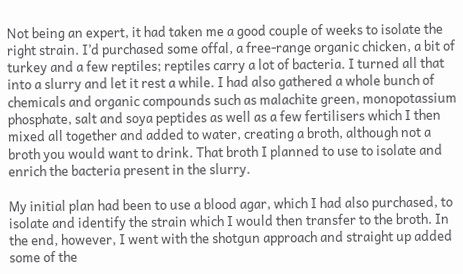Not being an expert, it had taken me a good couple of weeks to isolate the right strain. I’d purchased some offal, a free-range organic chicken, a bit of turkey and a few reptiles; reptiles carry a lot of bacteria. I turned all that into a slurry and let it rest a while. I had also gathered a whole bunch of chemicals and organic compounds such as malachite green, monopotassium phosphate, salt and soya peptides as well as a few fertilisers which I then mixed all together and added to water, creating a broth, although not a broth you would want to drink. That broth I planned to use to isolate and enrich the bacteria present in the slurry.

My initial plan had been to use a blood agar, which I had also purchased, to isolate and identify the strain which I would then transfer to the broth. In the end, however, I went with the shotgun approach and straight up added some of the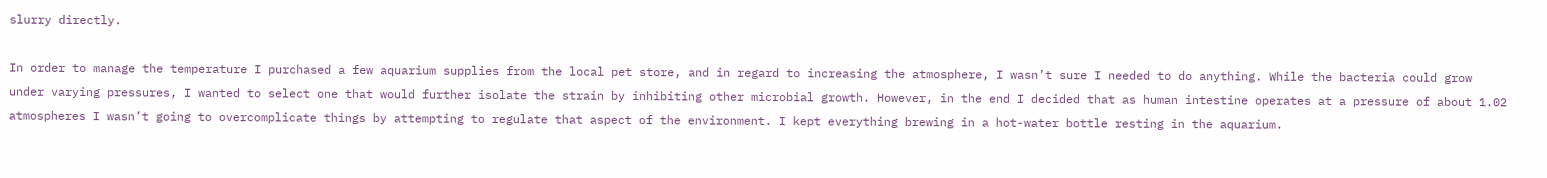slurry directly.

In order to manage the temperature I purchased a few aquarium supplies from the local pet store, and in regard to increasing the atmosphere, I wasn’t sure I needed to do anything. While the bacteria could grow under varying pressures, I wanted to select one that would further isolate the strain by inhibiting other microbial growth. However, in the end I decided that as human intestine operates at a pressure of about 1.02 atmospheres I wasn’t going to overcomplicate things by attempting to regulate that aspect of the environment. I kept everything brewing in a hot-water bottle resting in the aquarium.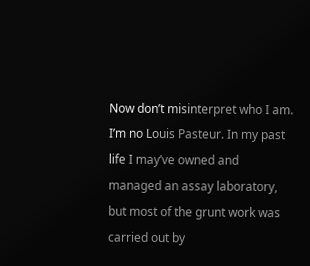Now don’t misinterpret who I am. I’m no Louis Pasteur. In my past life I may’ve owned and managed an assay laboratory, but most of the grunt work was carried out by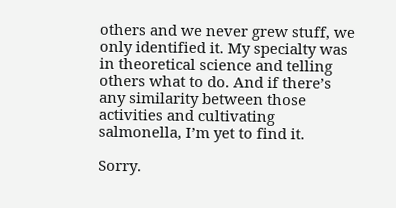others and we never grew stuff, we only identified it. My specialty was in theoretical science and telling others what to do. And if there’s any similarity between those activities and cultivating salmonella, I’m yet to find it.

Sorry.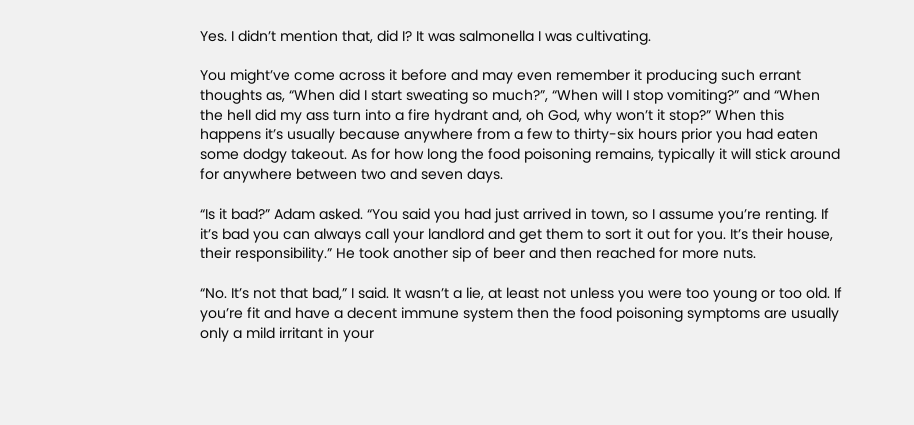Yes. I didn’t mention that, did I? It was salmonella I was cultivating.

You might’ve come across it before and may even remember it producing such errant thoughts as, “When did I start sweating so much?”, “When will I stop vomiting?” and “When the hell did my ass turn into a fire hydrant and, oh God, why won’t it stop?” When this happens it’s usually because anywhere from a few to thirty-six hours prior you had eaten some dodgy takeout. As for how long the food poisoning remains, typically it will stick around for anywhere between two and seven days.

“Is it bad?” Adam asked. “You said you had just arrived in town, so I assume you’re renting. If it’s bad you can always call your landlord and get them to sort it out for you. It’s their house, their responsibility.” He took another sip of beer and then reached for more nuts.

“No. It’s not that bad,” I said. It wasn’t a lie, at least not unless you were too young or too old. If you’re fit and have a decent immune system then the food poisoning symptoms are usually only a mild irritant in your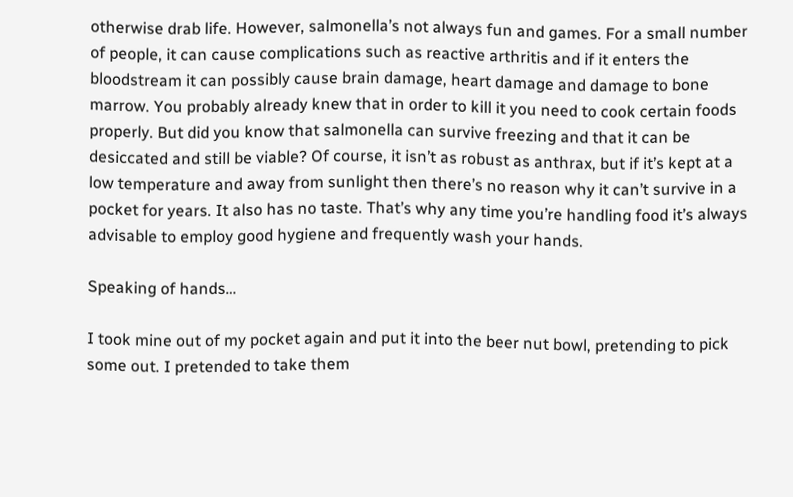otherwise drab life. However, salmonella’s not always fun and games. For a small number of people, it can cause complications such as reactive arthritis and if it enters the bloodstream it can possibly cause brain damage, heart damage and damage to bone marrow. You probably already knew that in order to kill it you need to cook certain foods properly. But did you know that salmonella can survive freezing and that it can be desiccated and still be viable? Of course, it isn’t as robust as anthrax, but if it’s kept at a low temperature and away from sunlight then there’s no reason why it can’t survive in a pocket for years. It also has no taste. That’s why any time you’re handling food it’s always advisable to employ good hygiene and frequently wash your hands.

Speaking of hands…

I took mine out of my pocket again and put it into the beer nut bowl, pretending to pick some out. I pretended to take them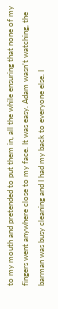to my mouth and pretended to put them in, all the while ensuring that none of my fingers went anywhere close to my face. It was easy. Adam wasn’t watching, the barman was busy cleaning and I had my back to everyone else. I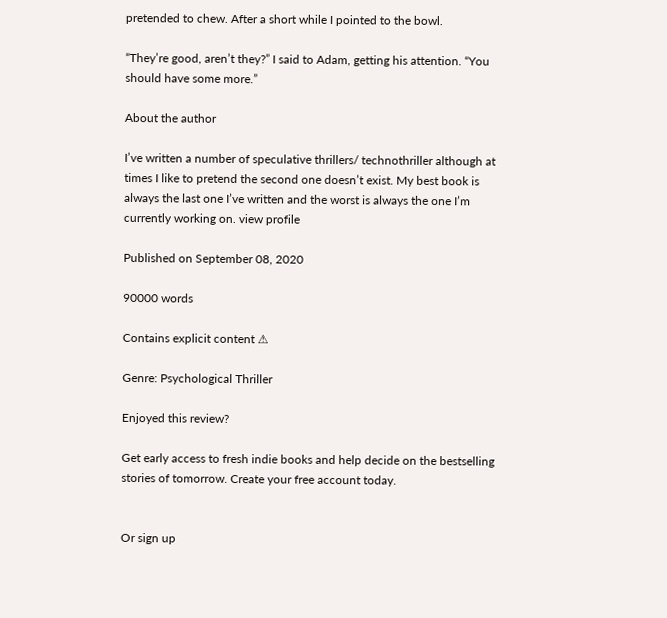pretended to chew. After a short while I pointed to the bowl.

“They’re good, aren’t they?” I said to Adam, getting his attention. “You should have some more.”

About the author

I’ve written a number of speculative thrillers/ technothriller although at times I like to pretend the second one doesn’t exist. My best book is always the last one I’ve written and the worst is always the one I’m currently working on. view profile

Published on September 08, 2020

90000 words

Contains explicit content ⚠

Genre: Psychological Thriller

Enjoyed this review?

Get early access to fresh indie books and help decide on the bestselling stories of tomorrow. Create your free account today.


Or sign up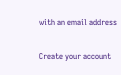with an email address

Create your account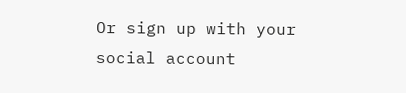Or sign up with your social account